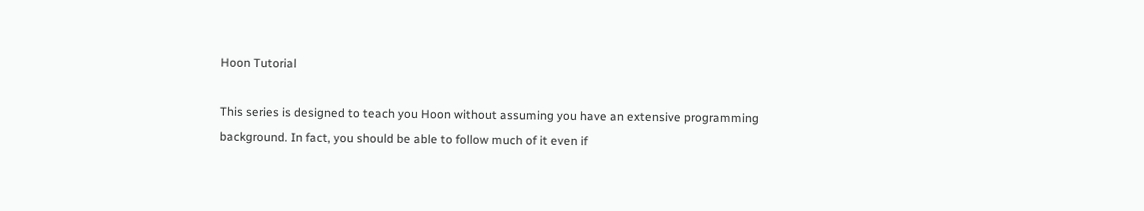Hoon Tutorial

This series is designed to teach you Hoon without assuming you have an extensive programming background. In fact, you should be able to follow much of it even if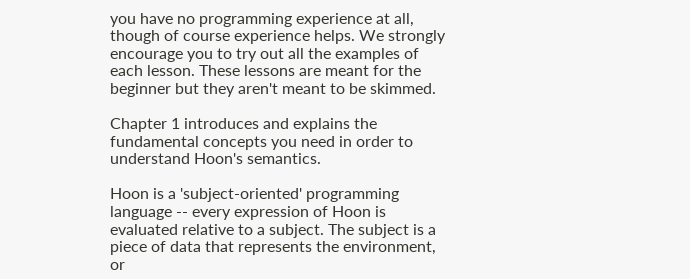you have no programming experience at all, though of course experience helps. We strongly encourage you to try out all the examples of each lesson. These lessons are meant for the beginner but they aren't meant to be skimmed.

Chapter 1 introduces and explains the fundamental concepts you need in order to understand Hoon's semantics.

Hoon is a 'subject-oriented' programming language -- every expression of Hoon is evaluated relative to a subject. The subject is a piece of data that represents the environment, or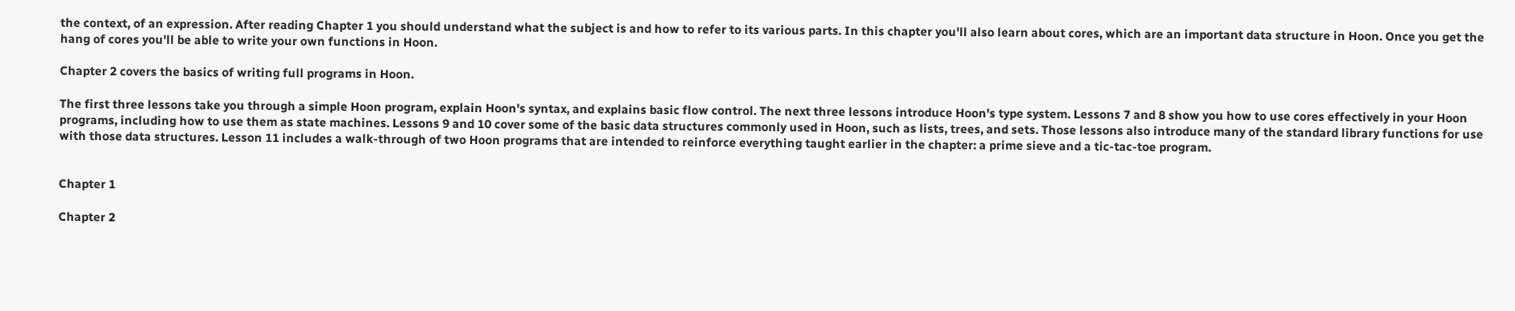the context, of an expression. After reading Chapter 1 you should understand what the subject is and how to refer to its various parts. In this chapter you'll also learn about cores, which are an important data structure in Hoon. Once you get the hang of cores you'll be able to write your own functions in Hoon.

Chapter 2 covers the basics of writing full programs in Hoon.

The first three lessons take you through a simple Hoon program, explain Hoon's syntax, and explains basic flow control. The next three lessons introduce Hoon's type system. Lessons 7 and 8 show you how to use cores effectively in your Hoon programs, including how to use them as state machines. Lessons 9 and 10 cover some of the basic data structures commonly used in Hoon, such as lists, trees, and sets. Those lessons also introduce many of the standard library functions for use with those data structures. Lesson 11 includes a walk-through of two Hoon programs that are intended to reinforce everything taught earlier in the chapter: a prime sieve and a tic-tac-toe program.


Chapter 1

Chapter 2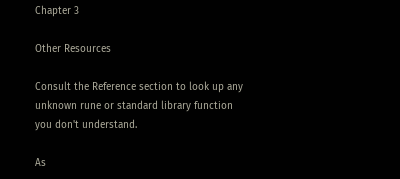Chapter 3

Other Resources

Consult the Reference section to look up any unknown rune or standard library function you don't understand.

As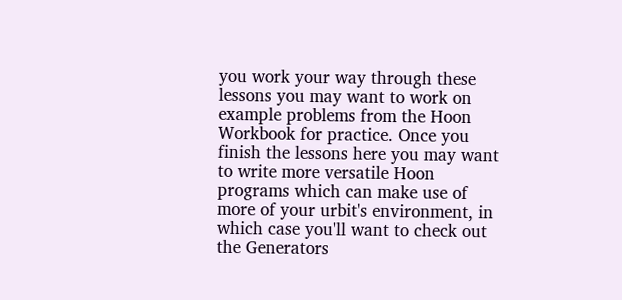you work your way through these lessons you may want to work on example problems from the Hoon Workbook for practice. Once you finish the lessons here you may want to write more versatile Hoon programs which can make use of more of your urbit's environment, in which case you'll want to check out the Generators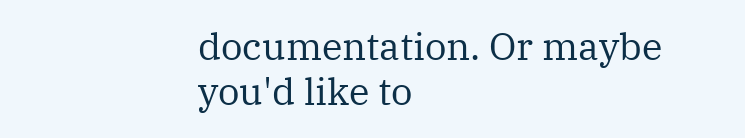documentation. Or maybe you'd like to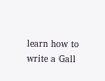learn how to write a Gall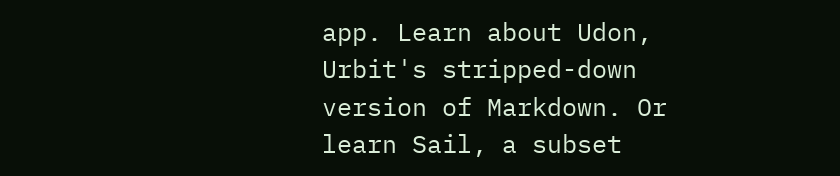app. Learn about Udon, Urbit's stripped-down version of Markdown. Or learn Sail, a subset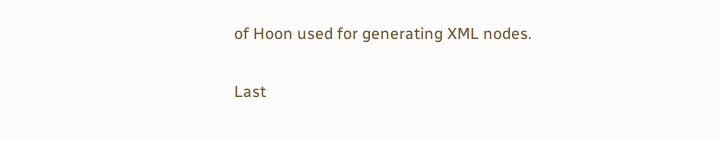of Hoon used for generating XML nodes.

Last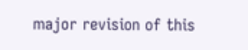major revision of this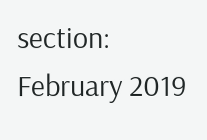section: February 2019